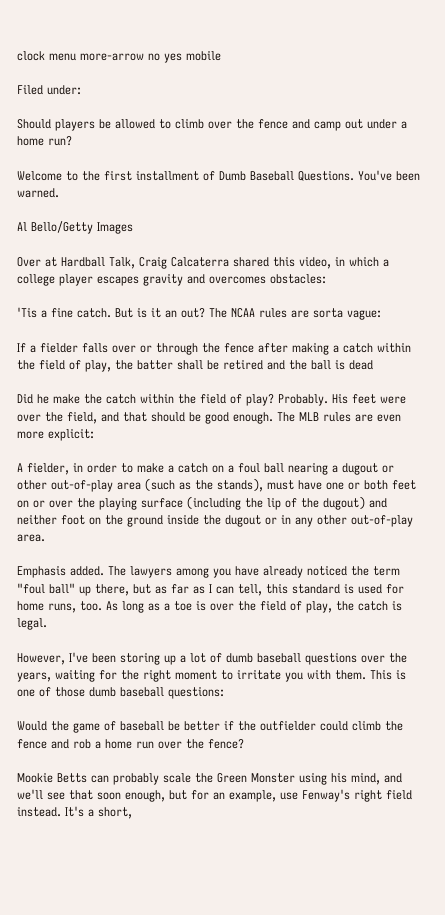clock menu more-arrow no yes mobile

Filed under:

Should players be allowed to climb over the fence and camp out under a home run?

Welcome to the first installment of Dumb Baseball Questions. You've been warned.

Al Bello/Getty Images

Over at Hardball Talk, Craig Calcaterra shared this video, in which a college player escapes gravity and overcomes obstacles:

'Tis a fine catch. But is it an out? The NCAA rules are sorta vague:

If a fielder falls over or through the fence after making a catch within the field of play, the batter shall be retired and the ball is dead

Did he make the catch within the field of play? Probably. His feet were over the field, and that should be good enough. The MLB rules are even more explicit:

A fielder, in order to make a catch on a foul ball nearing a dugout or other out-of-play area (such as the stands), must have one or both feet on or over the playing surface (including the lip of the dugout) and neither foot on the ground inside the dugout or in any other out-of-play area.

Emphasis added. The lawyers among you have already noticed the term "foul ball" up there, but as far as I can tell, this standard is used for home runs, too. As long as a toe is over the field of play, the catch is legal.

However, I've been storing up a lot of dumb baseball questions over the years, waiting for the right moment to irritate you with them. This is one of those dumb baseball questions:

Would the game of baseball be better if the outfielder could climb the fence and rob a home run over the fence?

Mookie Betts can probably scale the Green Monster using his mind, and we'll see that soon enough, but for an example, use Fenway's right field instead. It's a short,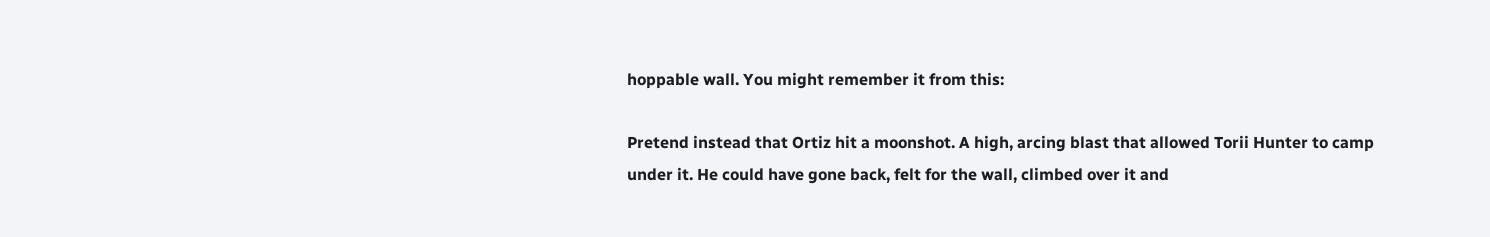hoppable wall. You might remember it from this:

Pretend instead that Ortiz hit a moonshot. A high, arcing blast that allowed Torii Hunter to camp under it. He could have gone back, felt for the wall, climbed over it and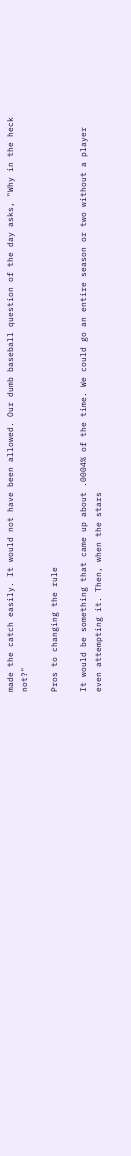made the catch easily. It would not have been allowed. Our dumb baseball question of the day asks, "Why in the heck not?"

Pros to changing the rule

It would be something that came up about .0004% of the time. We could go an entire season or two without a player even attempting it. Then, when the stars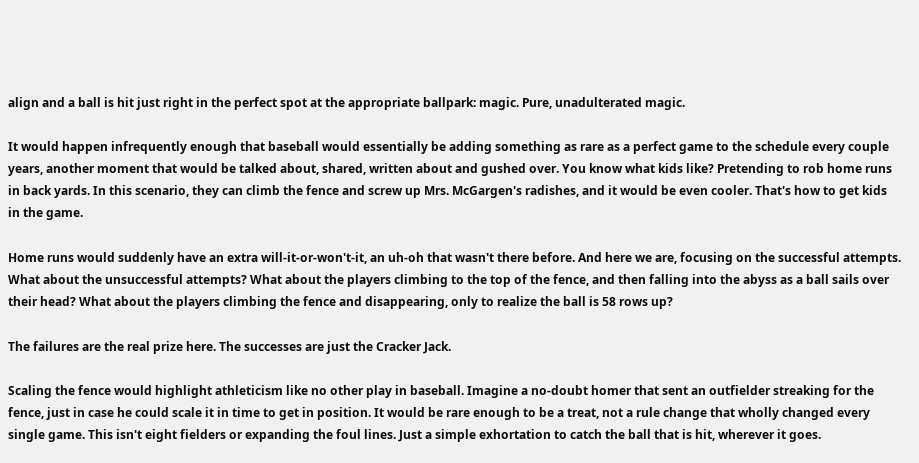align and a ball is hit just right in the perfect spot at the appropriate ballpark: magic. Pure, unadulterated magic.

It would happen infrequently enough that baseball would essentially be adding something as rare as a perfect game to the schedule every couple years, another moment that would be talked about, shared, written about and gushed over. You know what kids like? Pretending to rob home runs in back yards. In this scenario, they can climb the fence and screw up Mrs. McGargen's radishes, and it would be even cooler. That's how to get kids in the game.

Home runs would suddenly have an extra will-it-or-won't-it, an uh-oh that wasn't there before. And here we are, focusing on the successful attempts. What about the unsuccessful attempts? What about the players climbing to the top of the fence, and then falling into the abyss as a ball sails over their head? What about the players climbing the fence and disappearing, only to realize the ball is 58 rows up?

The failures are the real prize here. The successes are just the Cracker Jack.

Scaling the fence would highlight athleticism like no other play in baseball. Imagine a no-doubt homer that sent an outfielder streaking for the fence, just in case he could scale it in time to get in position. It would be rare enough to be a treat, not a rule change that wholly changed every single game. This isn't eight fielders or expanding the foul lines. Just a simple exhortation to catch the ball that is hit, wherever it goes.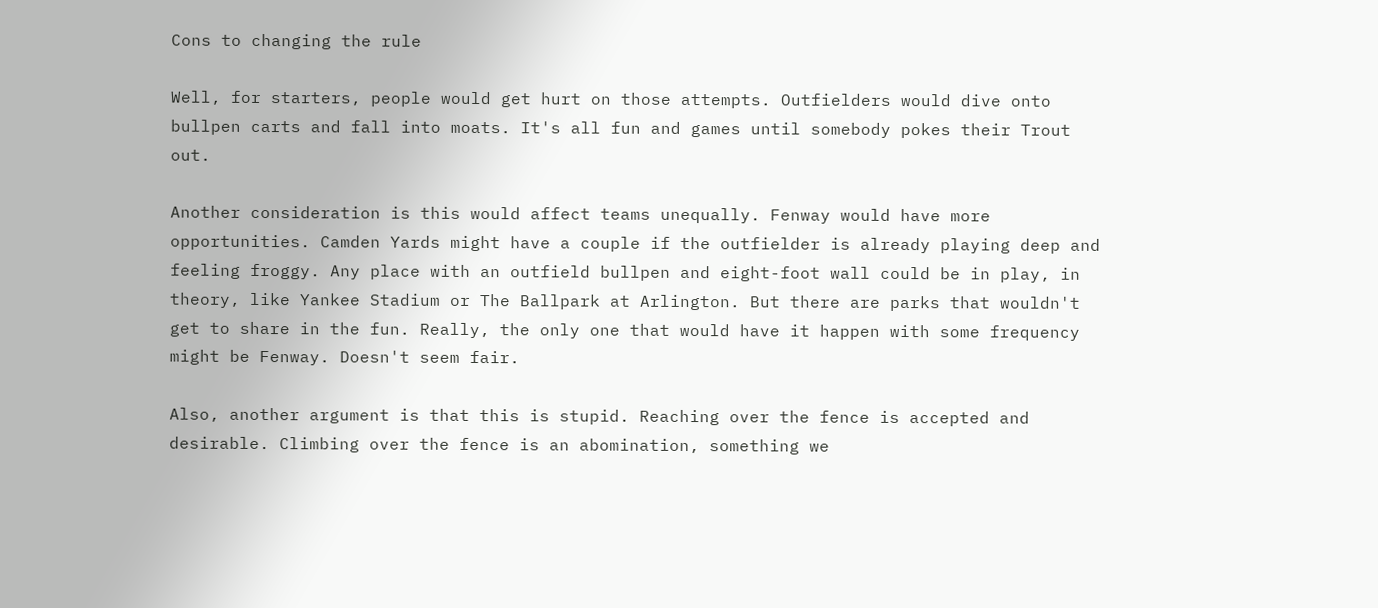Cons to changing the rule

Well, for starters, people would get hurt on those attempts. Outfielders would dive onto bullpen carts and fall into moats. It's all fun and games until somebody pokes their Trout out.

Another consideration is this would affect teams unequally. Fenway would have more opportunities. Camden Yards might have a couple if the outfielder is already playing deep and feeling froggy. Any place with an outfield bullpen and eight-foot wall could be in play, in theory, like Yankee Stadium or The Ballpark at Arlington. But there are parks that wouldn't get to share in the fun. Really, the only one that would have it happen with some frequency might be Fenway. Doesn't seem fair.

Also, another argument is that this is stupid. Reaching over the fence is accepted and desirable. Climbing over the fence is an abomination, something we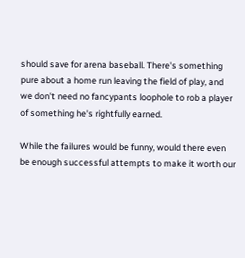should save for arena baseball. There's something pure about a home run leaving the field of play, and we don't need no fancypants loophole to rob a player of something he's rightfully earned.

While the failures would be funny, would there even be enough successful attempts to make it worth our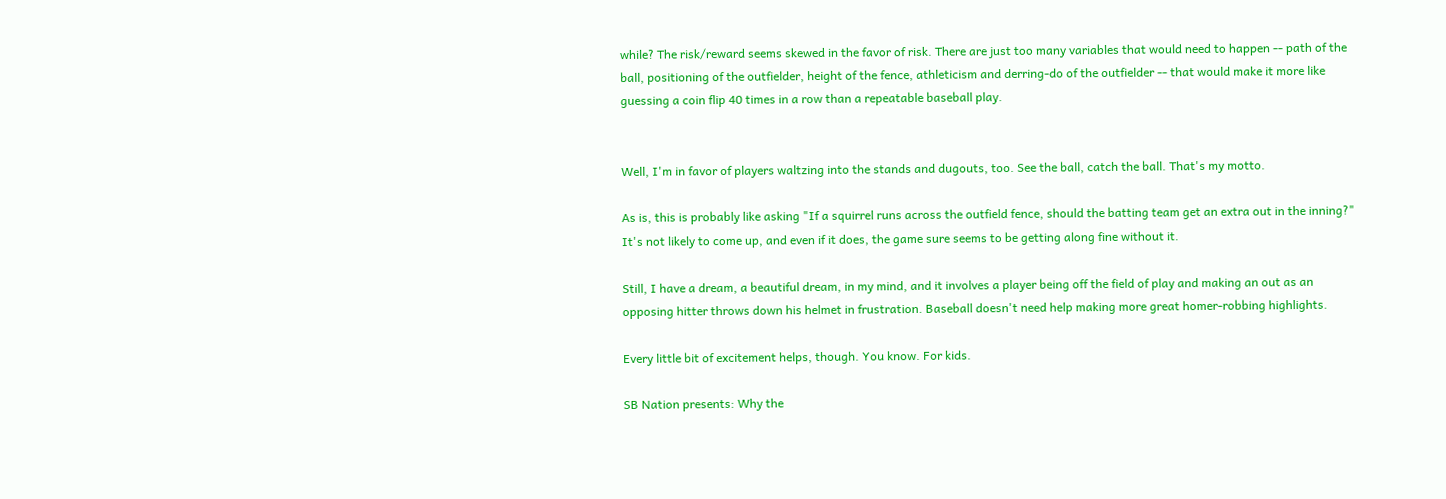while? The risk/reward seems skewed in the favor of risk. There are just too many variables that would need to happen -- path of the ball, positioning of the outfielder, height of the fence, athleticism and derring-do of the outfielder -- that would make it more like guessing a coin flip 40 times in a row than a repeatable baseball play.


Well, I'm in favor of players waltzing into the stands and dugouts, too. See the ball, catch the ball. That's my motto.

As is, this is probably like asking "If a squirrel runs across the outfield fence, should the batting team get an extra out in the inning?" It's not likely to come up, and even if it does, the game sure seems to be getting along fine without it.

Still, I have a dream, a beautiful dream, in my mind, and it involves a player being off the field of play and making an out as an opposing hitter throws down his helmet in frustration. Baseball doesn't need help making more great homer-robbing highlights.

Every little bit of excitement helps, though. You know. For kids.

SB Nation presents: Why the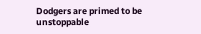Dodgers are primed to be unstoppable